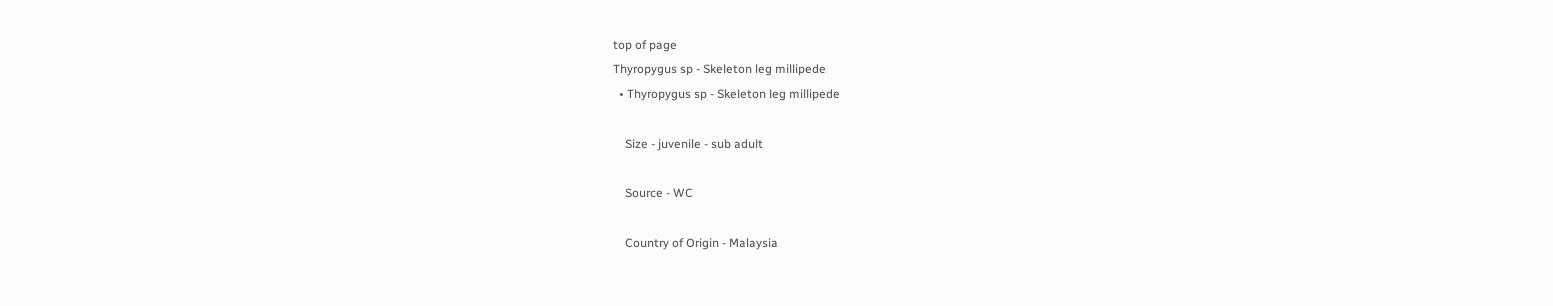top of page
Thyropygus sp - Skeleton leg millipede
  • Thyropygus sp - Skeleton leg millipede

    Size - juvenile - sub adult

    Source - WC

    Country of Origin - Malaysia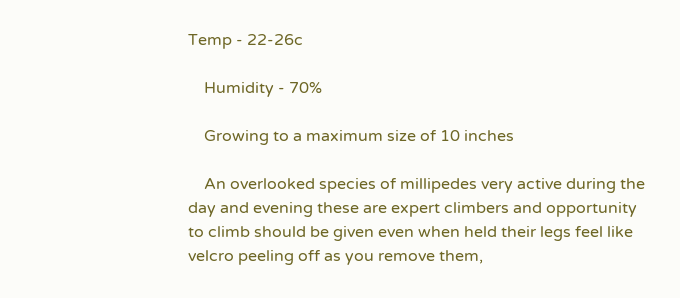Temp - 22-26c

    Humidity - 70%

    Growing to a maximum size of 10 inches

    An overlooked species of millipedes very active during the day and evening these are expert climbers and opportunity to climb should be given even when held their legs feel like velcro peeling off as you remove them,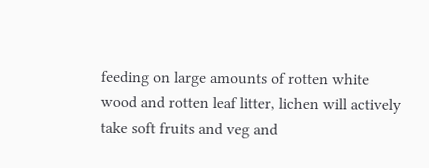feeding on large amounts of rotten white wood and rotten leaf litter, lichen will actively take soft fruits and veg and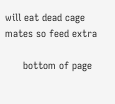will eat dead cage mates so feed extra

      bottom of page